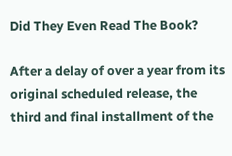Did They Even Read The Book?

After a delay of over a year from its original scheduled release, the third and final installment of the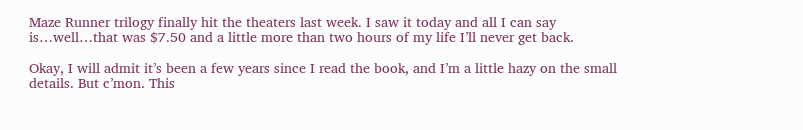Maze Runner trilogy finally hit the theaters last week. I saw it today and all I can say is…well…that was $7.50 and a little more than two hours of my life I’ll never get back.

Okay, I will admit it’s been a few years since I read the book, and I’m a little hazy on the small details. But c’mon. This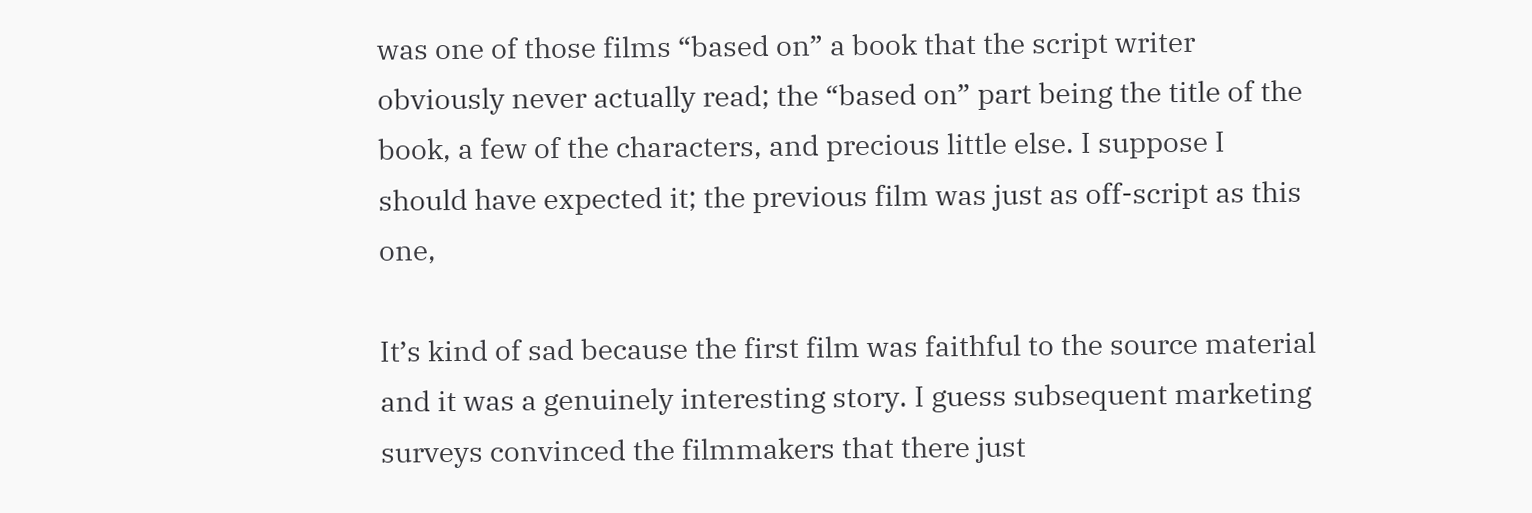was one of those films “based on” a book that the script writer obviously never actually read; the “based on” part being the title of the book, a few of the characters, and precious little else. I suppose I should have expected it; the previous film was just as off-script as this one,

It’s kind of sad because the first film was faithful to the source material and it was a genuinely interesting story. I guess subsequent marketing surveys convinced the filmmakers that there just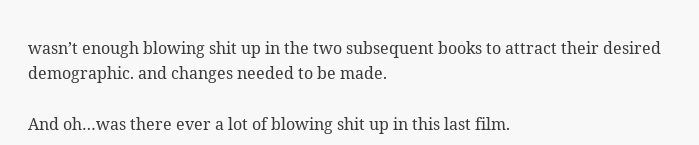wasn’t enough blowing shit up in the two subsequent books to attract their desired demographic. and changes needed to be made.

And oh…was there ever a lot of blowing shit up in this last film.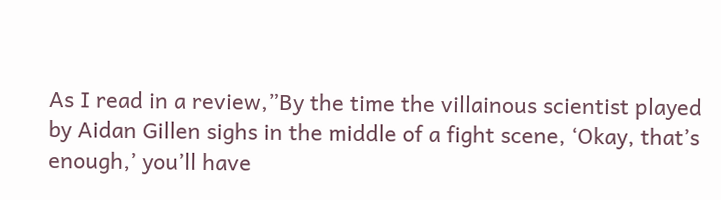As I read in a review,”By the time the villainous scientist played by Aidan Gillen sighs in the middle of a fight scene, ‘Okay, that’s enough,’ you’ll have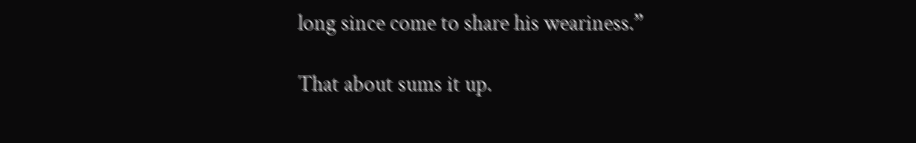long since come to share his weariness.”

That about sums it up.